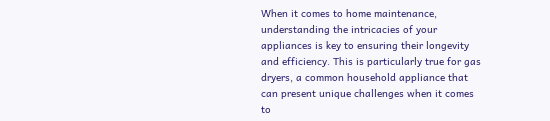When it comes to home maintenance, understanding the intricacies of your appliances is key to ensuring their longevity and efficiency. This is particularly true for gas dryers, a common household appliance that can present unique challenges when it comes to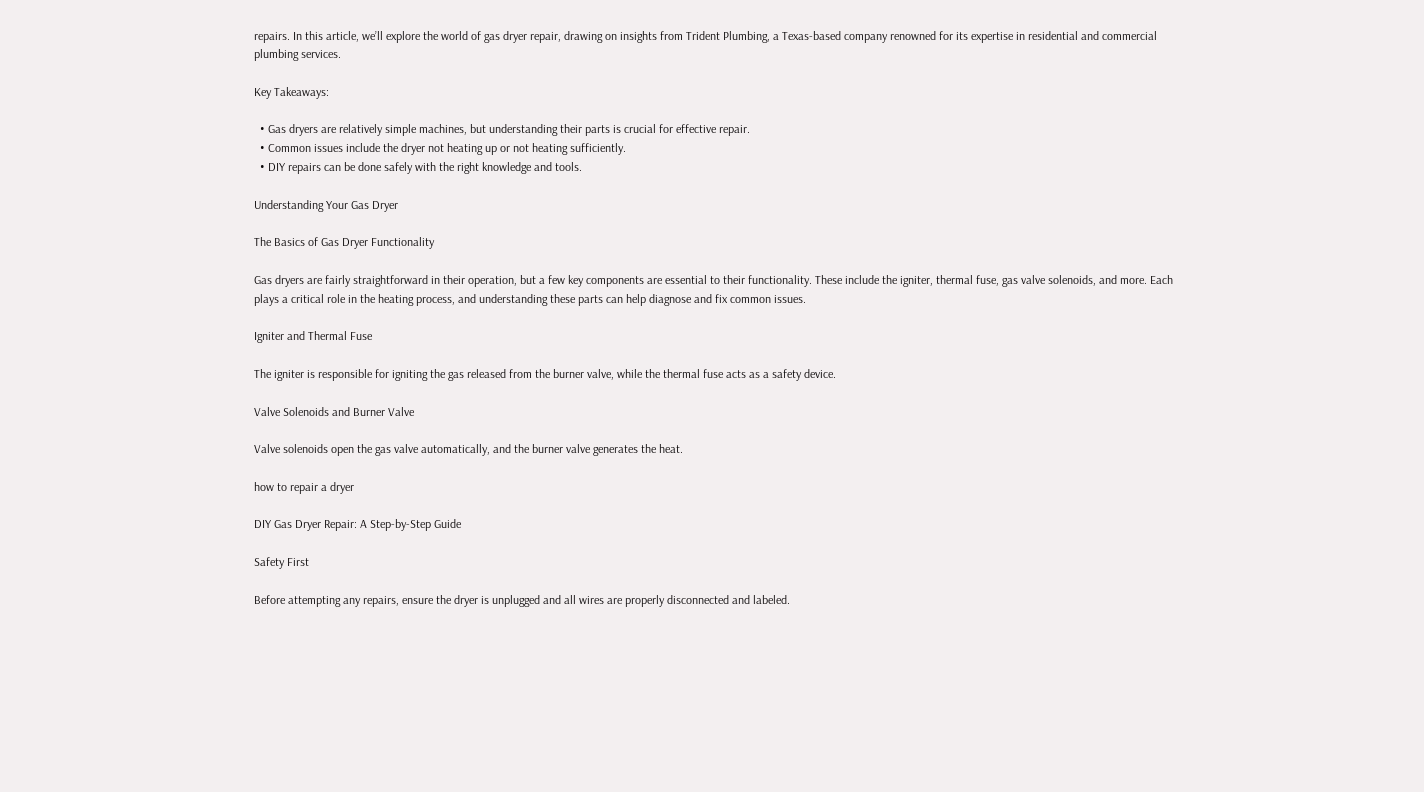repairs. In this article, we’ll explore the world of gas dryer repair, drawing on insights from Trident Plumbing, a Texas-based company renowned for its expertise in residential and commercial plumbing services.

Key Takeaways:

  • Gas dryers are relatively simple machines, but understanding their parts is crucial for effective repair.
  • Common issues include the dryer not heating up or not heating sufficiently.
  • DIY repairs can be done safely with the right knowledge and tools.

Understanding Your Gas Dryer

The Basics of Gas Dryer Functionality

Gas dryers are fairly straightforward in their operation, but a few key components are essential to their functionality. These include the igniter, thermal fuse, gas valve solenoids, and more. Each plays a critical role in the heating process, and understanding these parts can help diagnose and fix common issues.

Igniter and Thermal Fuse

The igniter is responsible for igniting the gas released from the burner valve, while the thermal fuse acts as a safety device.

Valve Solenoids and Burner Valve

Valve solenoids open the gas valve automatically, and the burner valve generates the heat.

how to repair a dryer

DIY Gas Dryer Repair: A Step-by-Step Guide

Safety First

Before attempting any repairs, ensure the dryer is unplugged and all wires are properly disconnected and labeled.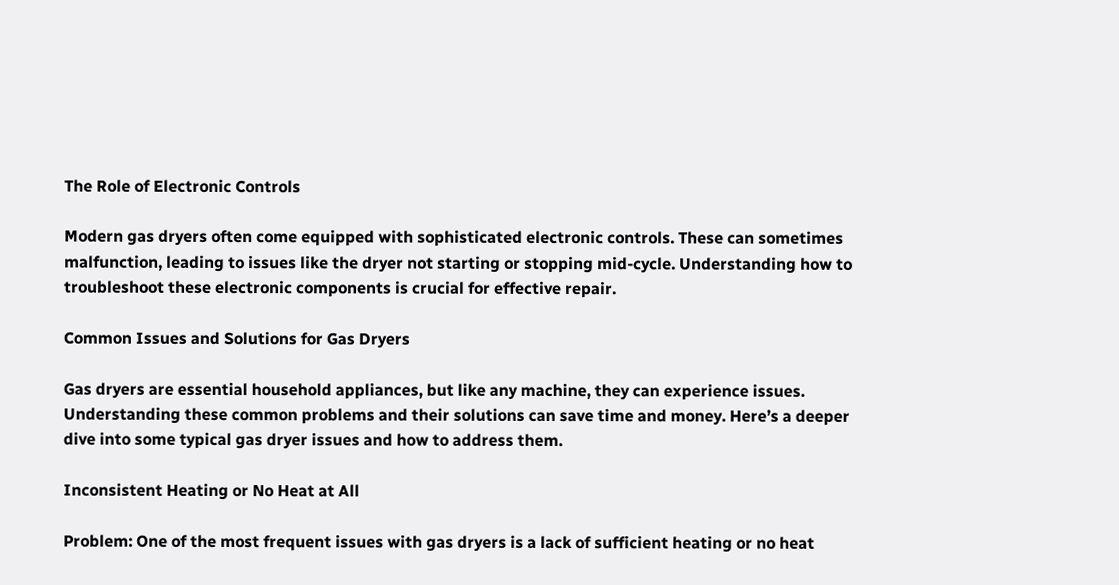The Role of Electronic Controls

Modern gas dryers often come equipped with sophisticated electronic controls. These can sometimes malfunction, leading to issues like the dryer not starting or stopping mid-cycle. Understanding how to troubleshoot these electronic components is crucial for effective repair.

Common Issues and Solutions for Gas Dryers

Gas dryers are essential household appliances, but like any machine, they can experience issues. Understanding these common problems and their solutions can save time and money. Here’s a deeper dive into some typical gas dryer issues and how to address them.

Inconsistent Heating or No Heat at All

Problem: One of the most frequent issues with gas dryers is a lack of sufficient heating or no heat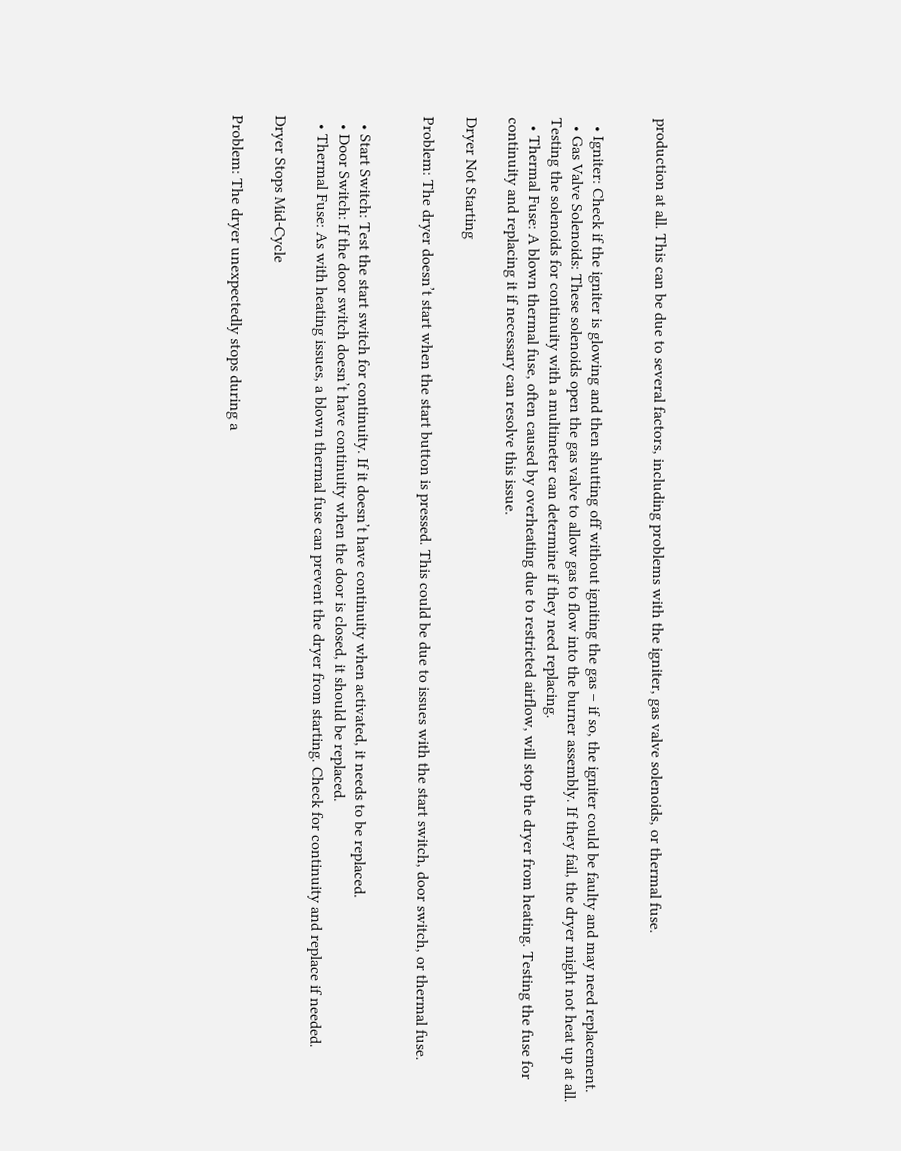production at all. This can be due to several factors, including problems with the igniter, gas valve solenoids, or thermal fuse.


  • Igniter: Check if the igniter is glowing and then shutting off without igniting the gas – if so, the igniter could be faulty and may need replacement.
  • Gas Valve Solenoids: These solenoids open the gas valve to allow gas to flow into the burner assembly. If they fail, the dryer might not heat up at all. Testing the solenoids for continuity with a multimeter can determine if they need replacing.
  • Thermal Fuse: A blown thermal fuse, often caused by overheating due to restricted airflow, will stop the dryer from heating. Testing the fuse for continuity and replacing it if necessary can resolve this issue.

Dryer Not Starting

Problem: The dryer doesn’t start when the start button is pressed. This could be due to issues with the start switch, door switch, or thermal fuse.


  • Start Switch: Test the start switch for continuity. If it doesn’t have continuity when activated, it needs to be replaced.
  • Door Switch: If the door switch doesn’t have continuity when the door is closed, it should be replaced.
  • Thermal Fuse: As with heating issues, a blown thermal fuse can prevent the dryer from starting. Check for continuity and replace if needed.

Dryer Stops Mid-Cycle

Problem: The dryer unexpectedly stops during a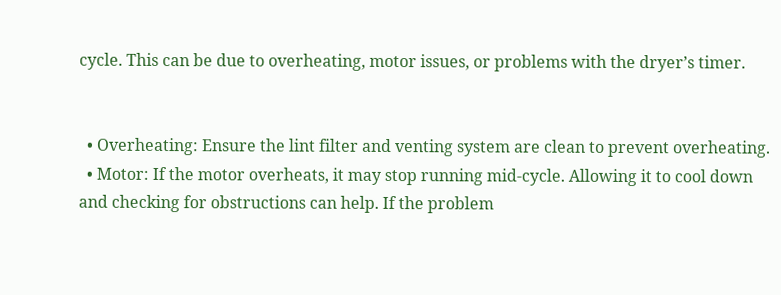cycle. This can be due to overheating, motor issues, or problems with the dryer’s timer.


  • Overheating: Ensure the lint filter and venting system are clean to prevent overheating.
  • Motor: If the motor overheats, it may stop running mid-cycle. Allowing it to cool down and checking for obstructions can help. If the problem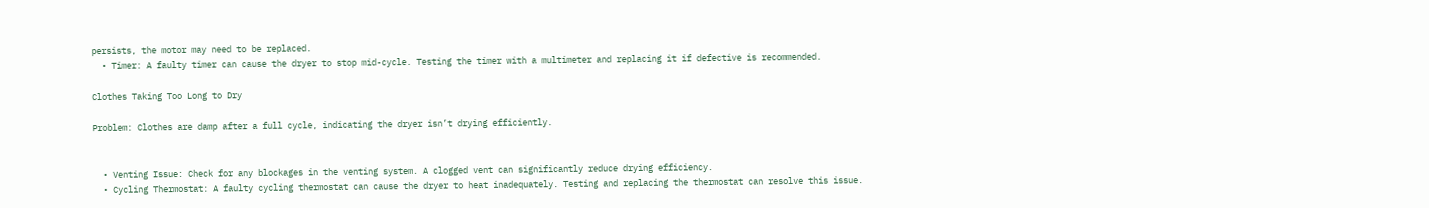persists, the motor may need to be replaced.
  • Timer: A faulty timer can cause the dryer to stop mid-cycle. Testing the timer with a multimeter and replacing it if defective is recommended.

Clothes Taking Too Long to Dry

Problem: Clothes are damp after a full cycle, indicating the dryer isn’t drying efficiently.


  • Venting Issue: Check for any blockages in the venting system. A clogged vent can significantly reduce drying efficiency.
  • Cycling Thermostat: A faulty cycling thermostat can cause the dryer to heat inadequately. Testing and replacing the thermostat can resolve this issue.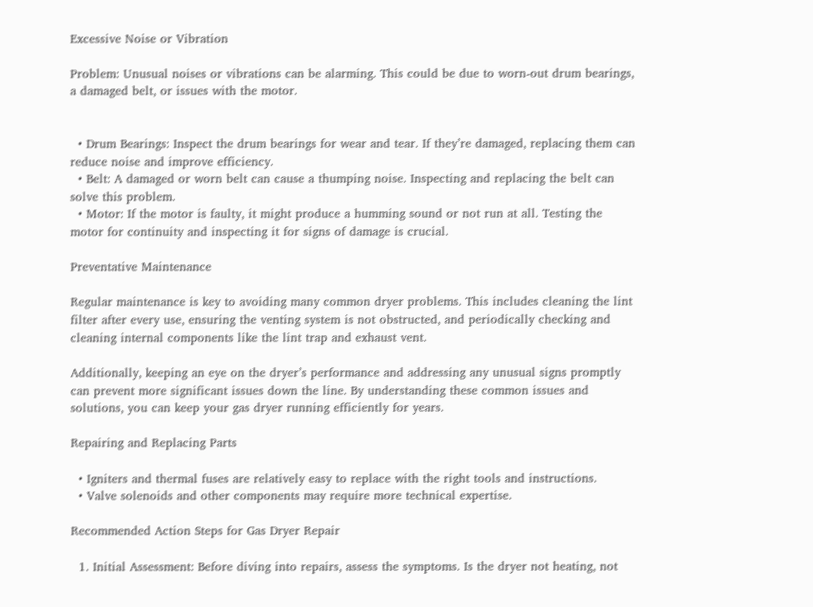Excessive Noise or Vibration

Problem: Unusual noises or vibrations can be alarming. This could be due to worn-out drum bearings, a damaged belt, or issues with the motor.


  • Drum Bearings: Inspect the drum bearings for wear and tear. If they’re damaged, replacing them can reduce noise and improve efficiency.
  • Belt: A damaged or worn belt can cause a thumping noise. Inspecting and replacing the belt can solve this problem.
  • Motor: If the motor is faulty, it might produce a humming sound or not run at all. Testing the motor for continuity and inspecting it for signs of damage is crucial.

Preventative Maintenance

Regular maintenance is key to avoiding many common dryer problems. This includes cleaning the lint filter after every use, ensuring the venting system is not obstructed, and periodically checking and cleaning internal components like the lint trap and exhaust vent.

Additionally, keeping an eye on the dryer’s performance and addressing any unusual signs promptly can prevent more significant issues down the line. By understanding these common issues and solutions, you can keep your gas dryer running efficiently for years.

Repairing and Replacing Parts

  • Igniters and thermal fuses are relatively easy to replace with the right tools and instructions.
  • Valve solenoids and other components may require more technical expertise.

Recommended Action Steps for Gas Dryer Repair

  1. Initial Assessment: Before diving into repairs, assess the symptoms. Is the dryer not heating, not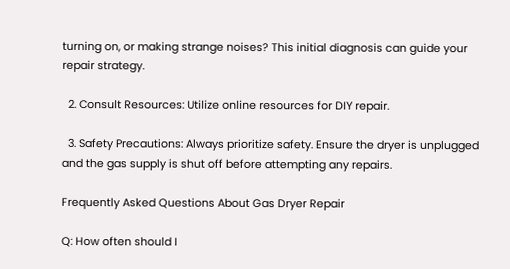turning on, or making strange noises? This initial diagnosis can guide your repair strategy.

  2. Consult Resources: Utilize online resources for DIY repair.

  3. Safety Precautions: Always prioritize safety. Ensure the dryer is unplugged and the gas supply is shut off before attempting any repairs.

Frequently Asked Questions About Gas Dryer Repair

Q: How often should I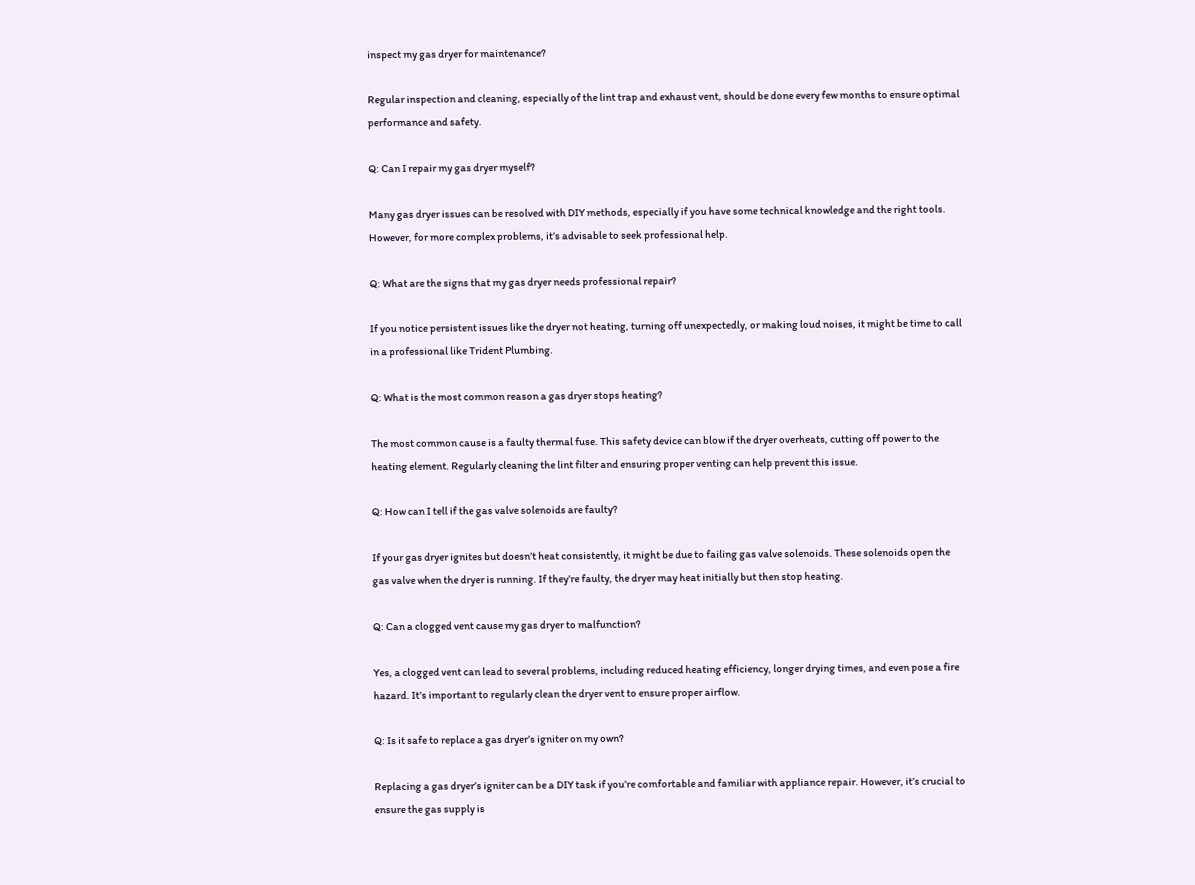inspect my gas dryer for maintenance?

Regular inspection and cleaning, especially of the lint trap and exhaust vent, should be done every few months to ensure optimal performance and safety.

Q: Can I repair my gas dryer myself?

Many gas dryer issues can be resolved with DIY methods, especially if you have some technical knowledge and the right tools. However, for more complex problems, it’s advisable to seek professional help.

Q: What are the signs that my gas dryer needs professional repair?

If you notice persistent issues like the dryer not heating, turning off unexpectedly, or making loud noises, it might be time to call in a professional like Trident Plumbing.

Q: What is the most common reason a gas dryer stops heating?

The most common cause is a faulty thermal fuse. This safety device can blow if the dryer overheats, cutting off power to the heating element. Regularly cleaning the lint filter and ensuring proper venting can help prevent this issue.

Q: How can I tell if the gas valve solenoids are faulty?

If your gas dryer ignites but doesn’t heat consistently, it might be due to failing gas valve solenoids. These solenoids open the gas valve when the dryer is running. If they’re faulty, the dryer may heat initially but then stop heating.

Q: Can a clogged vent cause my gas dryer to malfunction?

Yes, a clogged vent can lead to several problems, including reduced heating efficiency, longer drying times, and even pose a fire hazard. It’s important to regularly clean the dryer vent to ensure proper airflow.

Q: Is it safe to replace a gas dryer’s igniter on my own?

Replacing a gas dryer’s igniter can be a DIY task if you’re comfortable and familiar with appliance repair. However, it’s crucial to ensure the gas supply is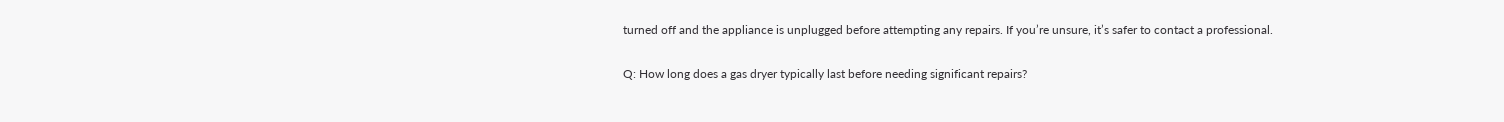turned off and the appliance is unplugged before attempting any repairs. If you’re unsure, it’s safer to contact a professional.

Q: How long does a gas dryer typically last before needing significant repairs?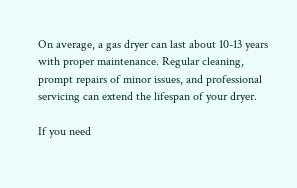On average, a gas dryer can last about 10-13 years with proper maintenance. Regular cleaning, prompt repairs of minor issues, and professional servicing can extend the lifespan of your dryer.

If you need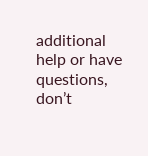additional help or have questions, don’t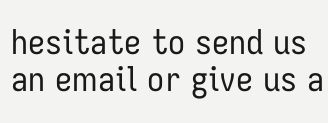hesitate to send us an email or give us a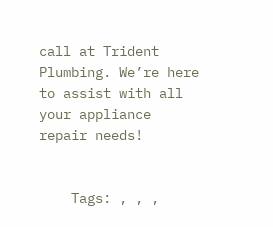call at Trident Plumbing. We’re here to assist with all your appliance repair needs!


    Tags: , , ,